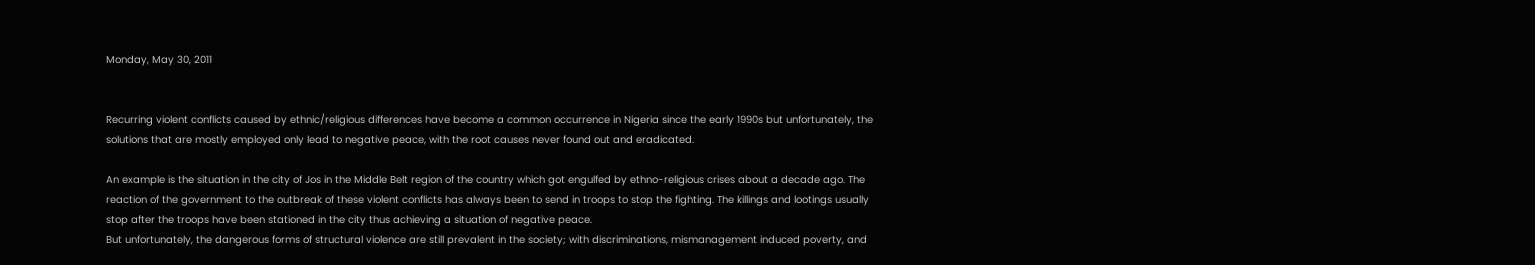Monday, May 30, 2011


Recurring violent conflicts caused by ethnic/religious differences have become a common occurrence in Nigeria since the early 1990s but unfortunately, the solutions that are mostly employed only lead to negative peace, with the root causes never found out and eradicated.

An example is the situation in the city of Jos in the Middle Belt region of the country which got engulfed by ethno-religious crises about a decade ago. The reaction of the government to the outbreak of these violent conflicts has always been to send in troops to stop the fighting. The killings and lootings usually stop after the troops have been stationed in the city thus achieving a situation of negative peace.
But unfortunately, the dangerous forms of structural violence are still prevalent in the society; with discriminations, mismanagement induced poverty, and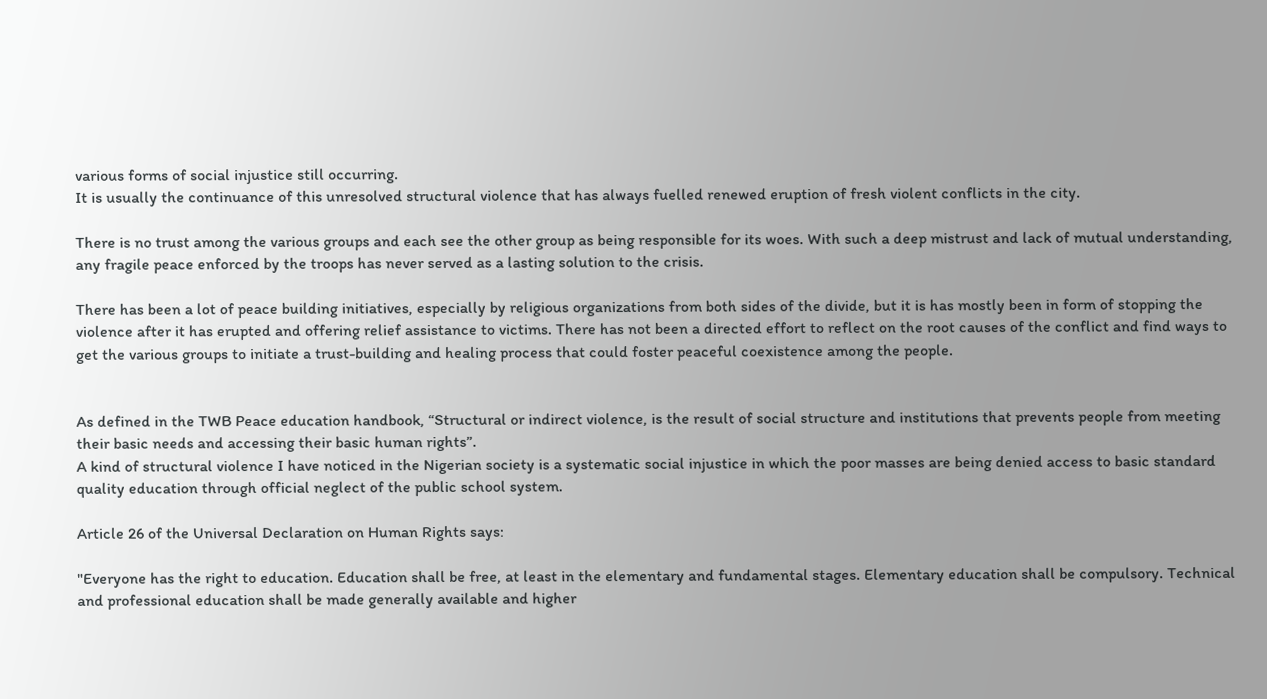various forms of social injustice still occurring.
It is usually the continuance of this unresolved structural violence that has always fuelled renewed eruption of fresh violent conflicts in the city.

There is no trust among the various groups and each see the other group as being responsible for its woes. With such a deep mistrust and lack of mutual understanding, any fragile peace enforced by the troops has never served as a lasting solution to the crisis.

There has been a lot of peace building initiatives, especially by religious organizations from both sides of the divide, but it is has mostly been in form of stopping the violence after it has erupted and offering relief assistance to victims. There has not been a directed effort to reflect on the root causes of the conflict and find ways to get the various groups to initiate a trust-building and healing process that could foster peaceful coexistence among the people.


As defined in the TWB Peace education handbook, “Structural or indirect violence, is the result of social structure and institutions that prevents people from meeting their basic needs and accessing their basic human rights”.
A kind of structural violence I have noticed in the Nigerian society is a systematic social injustice in which the poor masses are being denied access to basic standard quality education through official neglect of the public school system.

Article 26 of the Universal Declaration on Human Rights says:

"Everyone has the right to education. Education shall be free, at least in the elementary and fundamental stages. Elementary education shall be compulsory. Technical and professional education shall be made generally available and higher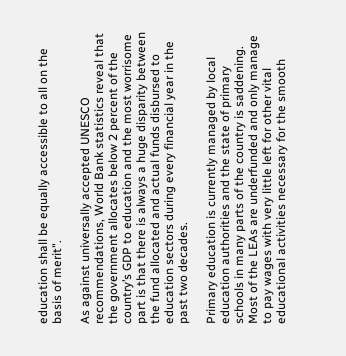education shall be equally accessible to all on the basis of merit".

As against universally accepted UNESCO recommendations, World Bank statistics reveal that the government allocates below 2 percent of the country’s GDP to education and the most worrisome part is that there is always a huge disparity between the fund allocated and actual funds disbursed to education sectors during every financial year in the past two decades.

Primary education is currently managed by local education authorities and the state of primary schools in many parts of the country is saddening. Most of the LEAs are underfunded and only manage to pay wages with very little left for other vital educational activities necessary for the smooth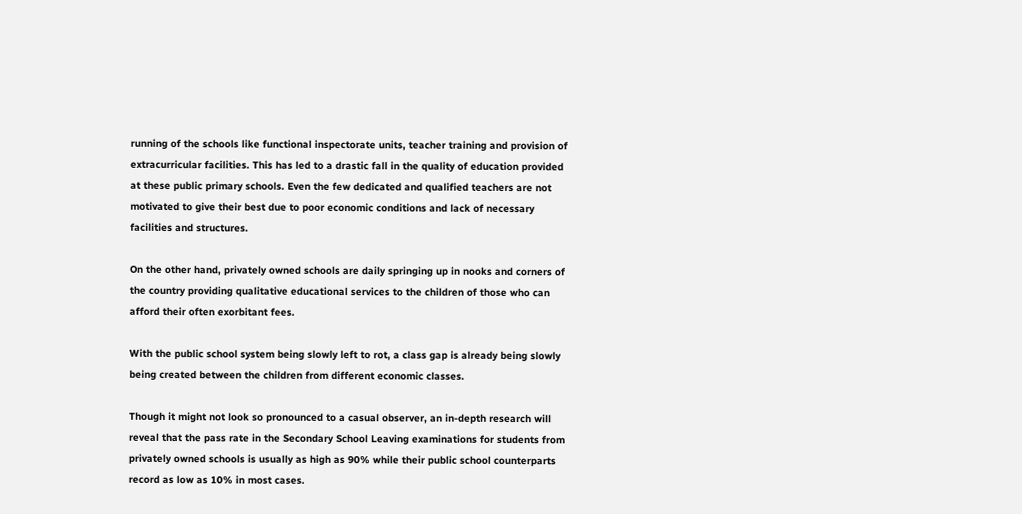running of the schools like functional inspectorate units, teacher training and provision of extracurricular facilities. This has led to a drastic fall in the quality of education provided at these public primary schools. Even the few dedicated and qualified teachers are not motivated to give their best due to poor economic conditions and lack of necessary facilities and structures.

On the other hand, privately owned schools are daily springing up in nooks and corners of the country providing qualitative educational services to the children of those who can afford their often exorbitant fees.

With the public school system being slowly left to rot, a class gap is already being slowly being created between the children from different economic classes.

Though it might not look so pronounced to a casual observer, an in-depth research will reveal that the pass rate in the Secondary School Leaving examinations for students from privately owned schools is usually as high as 90% while their public school counterparts record as low as 10% in most cases.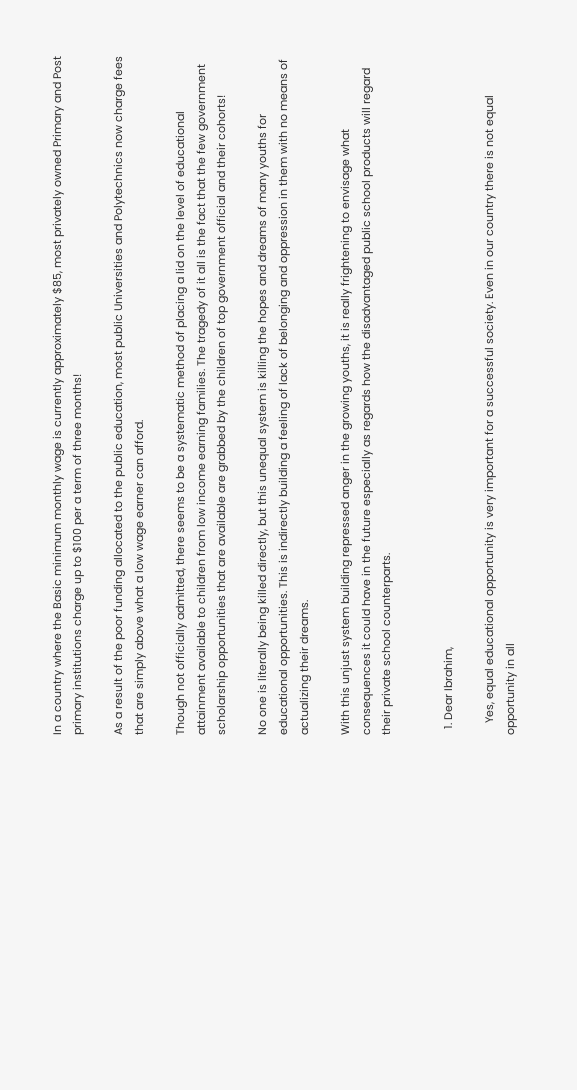In a country where the Basic minimum monthly wage is currently approximately $85, most privately owned Primary and Post primary institutions charge up to $100 per a term of three months!

As a result of the poor funding allocated to the public education, most public Universities and Polytechnics now charge fees that are simply above what a low wage earner can afford.

Though not officially admitted, there seems to be a systematic method of placing a lid on the level of educational attainment available to children from low income earning families. The tragedy of it all is the fact that the few government scholarship opportunities that are available are grabbed by the children of top government official and their cohorts!

No one is literally being killed directly, but this unequal system is killing the hopes and dreams of many youths for educational opportunities. This is indirectly building a feeling of lack of belonging and oppression in them with no means of actualizing their dreams.

With this unjust system building repressed anger in the growing youths, it is really frightening to envisage what consequences it could have in the future especially as regards how the disadvantaged public school products will regard their private school counterparts.


  1. Dear Ibrahim,

    Yes, equal educational opportunity is very important for a successful society. Even in our country there is not equal opportunity in all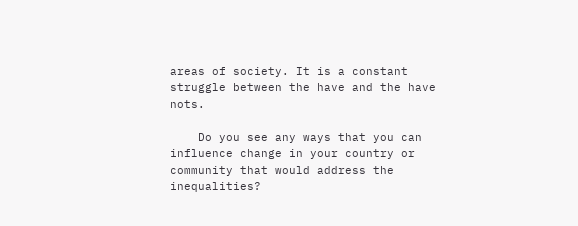areas of society. It is a constant struggle between the have and the have nots.

    Do you see any ways that you can influence change in your country or community that would address the inequalities?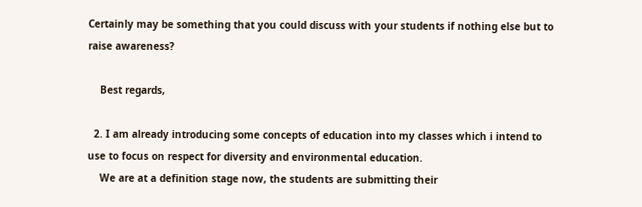Certainly may be something that you could discuss with your students if nothing else but to raise awareness?

    Best regards,

  2. I am already introducing some concepts of education into my classes which i intend to use to focus on respect for diversity and environmental education.
    We are at a definition stage now, the students are submitting their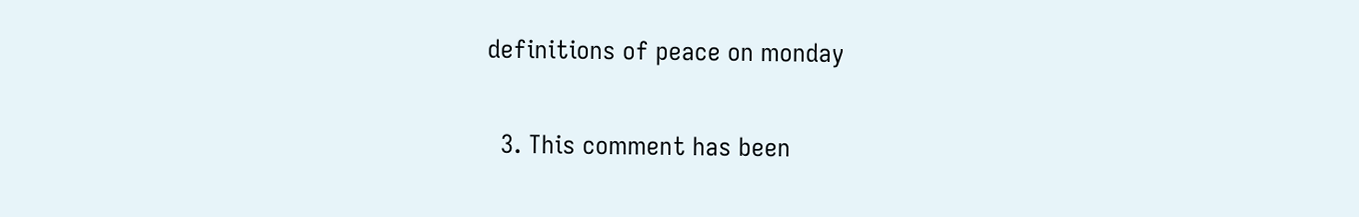definitions of peace on monday

  3. This comment has been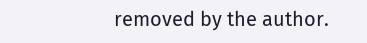removed by the author.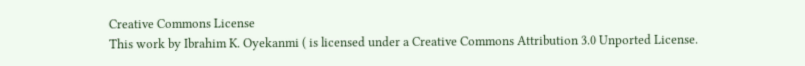Creative Commons License
This work by Ibrahim K. Oyekanmi ( is licensed under a Creative Commons Attribution 3.0 Unported License.